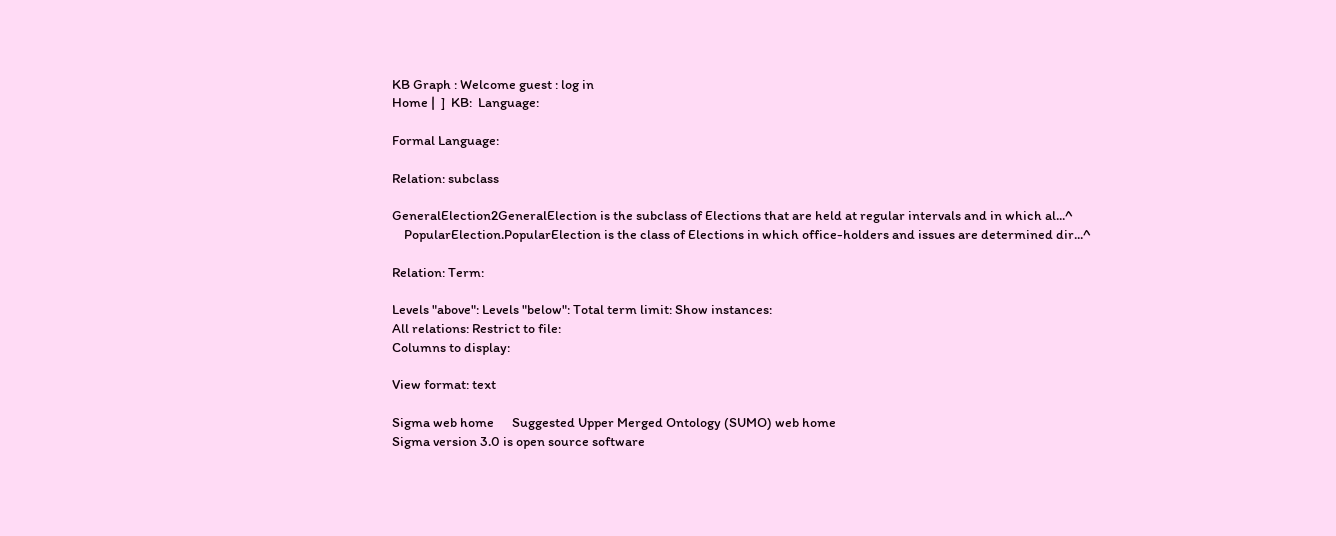KB Graph : Welcome guest : log in
Home |  ]  KB:  Language:

Formal Language:

Relation: subclass

GeneralElection2GeneralElection is the subclass of Elections that are held at regular intervals and in which al...^
    PopularElection.PopularElection is the class of Elections in which office-holders and issues are determined dir...^

Relation: Term:

Levels "above": Levels "below": Total term limit: Show instances:
All relations: Restrict to file:
Columns to display:

View format: text

Sigma web home      Suggested Upper Merged Ontology (SUMO) web home
Sigma version 3.0 is open source software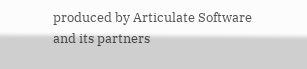produced by Articulate Software and its partners